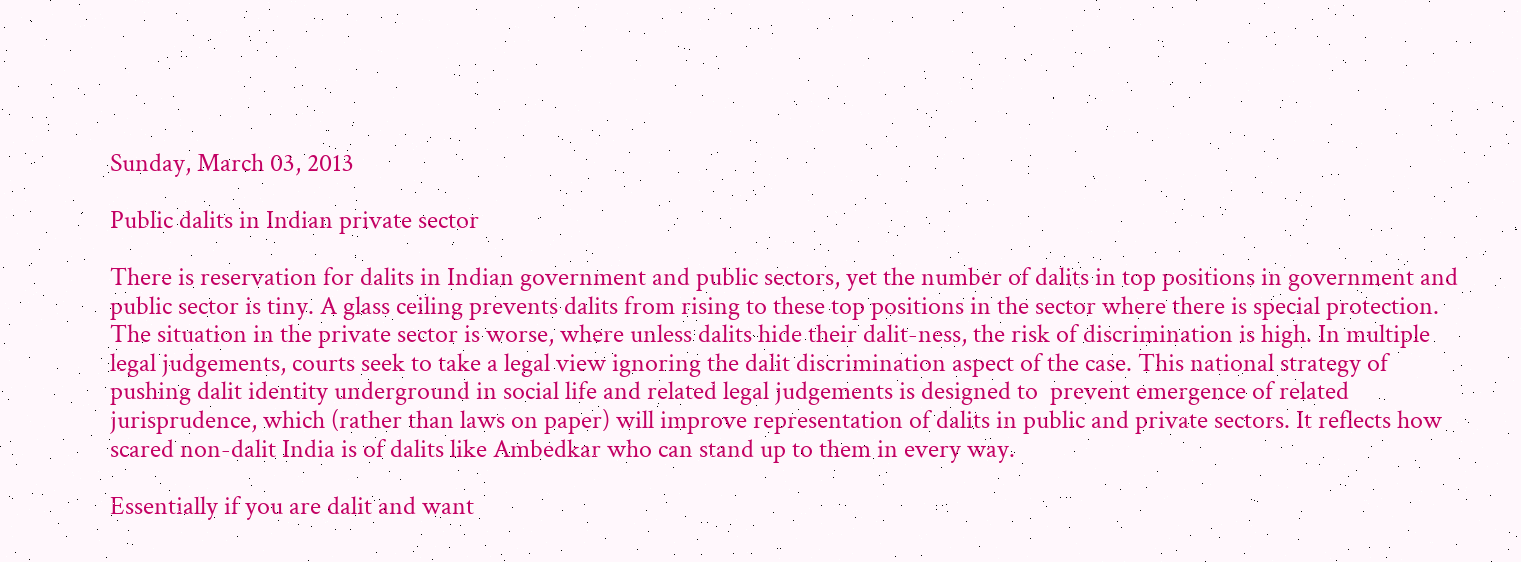Sunday, March 03, 2013

Public dalits in Indian private sector

There is reservation for dalits in Indian government and public sectors, yet the number of dalits in top positions in government and public sector is tiny. A glass ceiling prevents dalits from rising to these top positions in the sector where there is special protection. The situation in the private sector is worse, where unless dalits hide their dalit-ness, the risk of discrimination is high. In multiple legal judgements, courts seek to take a legal view ignoring the dalit discrimination aspect of the case. This national strategy of  pushing dalit identity underground in social life and related legal judgements is designed to  prevent emergence of related jurisprudence, which (rather than laws on paper) will improve representation of dalits in public and private sectors. It reflects how scared non-dalit India is of dalits like Ambedkar who can stand up to them in every way.

Essentially if you are dalit and want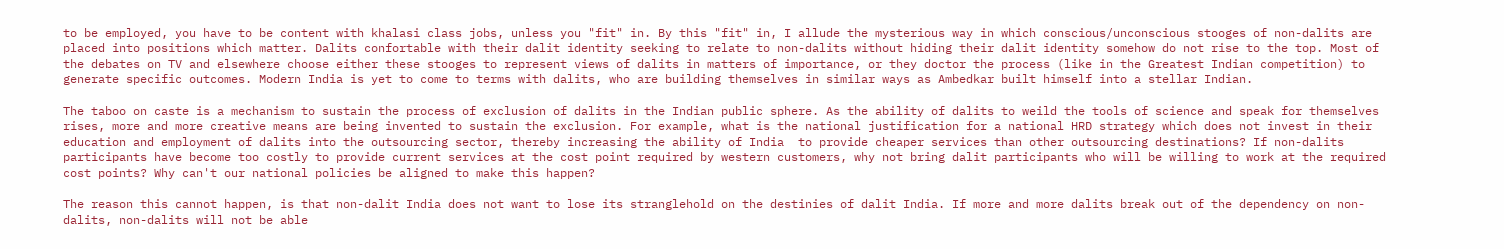to be employed, you have to be content with khalasi class jobs, unless you "fit" in. By this "fit" in, I allude the mysterious way in which conscious/unconscious stooges of non-dalits are placed into positions which matter. Dalits confortable with their dalit identity seeking to relate to non-dalits without hiding their dalit identity somehow do not rise to the top. Most of the debates on TV and elsewhere choose either these stooges to represent views of dalits in matters of importance, or they doctor the process (like in the Greatest Indian competition) to generate specific outcomes. Modern India is yet to come to terms with dalits, who are building themselves in similar ways as Ambedkar built himself into a stellar Indian.

The taboo on caste is a mechanism to sustain the process of exclusion of dalits in the Indian public sphere. As the ability of dalits to weild the tools of science and speak for themselves rises, more and more creative means are being invented to sustain the exclusion. For example, what is the national justification for a national HRD strategy which does not invest in their education and employment of dalits into the outsourcing sector, thereby increasing the ability of India  to provide cheaper services than other outsourcing destinations? If non-dalits participants have become too costly to provide current services at the cost point required by western customers, why not bring dalit participants who will be willing to work at the required cost points? Why can't our national policies be aligned to make this happen?

The reason this cannot happen, is that non-dalit India does not want to lose its stranglehold on the destinies of dalit India. If more and more dalits break out of the dependency on non-dalits, non-dalits will not be able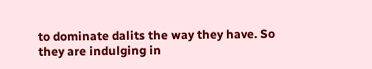to dominate dalits the way they have. So they are indulging in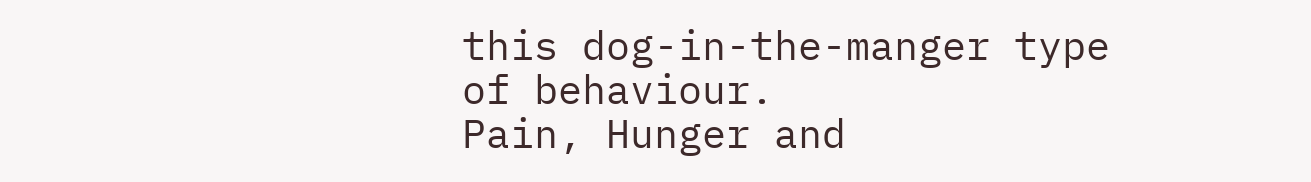this dog-in-the-manger type of behaviour.
Pain, Hunger and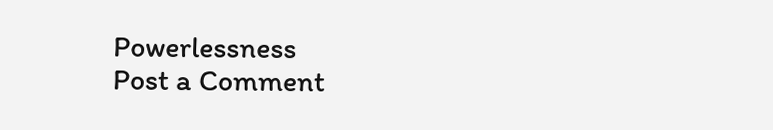Powerlessness
Post a Comment